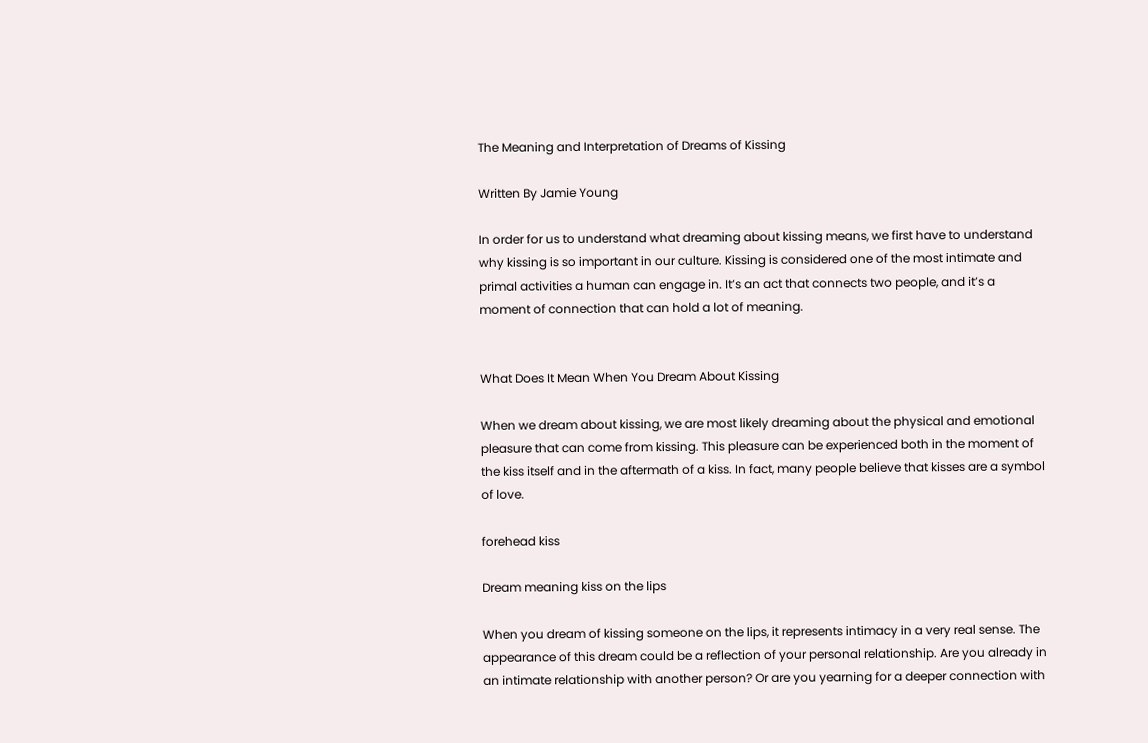The Meaning and Interpretation of Dreams of Kissing

Written By Jamie Young

In order for us to understand what dreaming about kissing means, we first have to understand why kissing is so important in our culture. Kissing is considered one of the most intimate and primal activities a human can engage in. It’s an act that connects two people, and it’s a moment of connection that can hold a lot of meaning.


What Does It Mean When You Dream About Kissing

When we dream about kissing, we are most likely dreaming about the physical and emotional pleasure that can come from kissing. This pleasure can be experienced both in the moment of the kiss itself and in the aftermath of a kiss. In fact, many people believe that kisses are a symbol of love.

forehead kiss

Dream meaning kiss on the lips

When you dream of kissing someone on the lips, it represents intimacy in a very real sense. The appearance of this dream could be a reflection of your personal relationship. Are you already in an intimate relationship with another person? Or are you yearning for a deeper connection with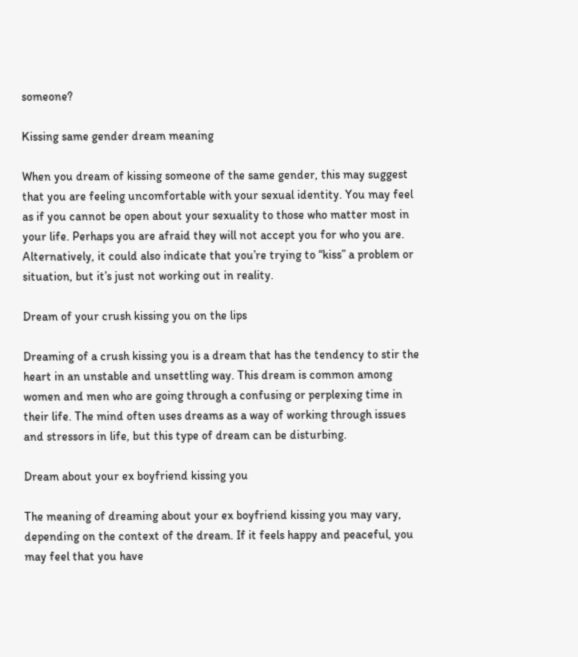someone?

Kissing same gender dream meaning

When you dream of kissing someone of the same gender, this may suggest that you are feeling uncomfortable with your sexual identity. You may feel as if you cannot be open about your sexuality to those who matter most in your life. Perhaps you are afraid they will not accept you for who you are. Alternatively, it could also indicate that you’re trying to “kiss” a problem or situation, but it’s just not working out in reality.

Dream of your crush kissing you on the lips

Dreaming of a crush kissing you is a dream that has the tendency to stir the heart in an unstable and unsettling way. This dream is common among women and men who are going through a confusing or perplexing time in their life. The mind often uses dreams as a way of working through issues and stressors in life, but this type of dream can be disturbing.

Dream about your ex boyfriend kissing you

The meaning of dreaming about your ex boyfriend kissing you may vary, depending on the context of the dream. If it feels happy and peaceful, you may feel that you have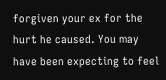forgiven your ex for the hurt he caused. You may have been expecting to feel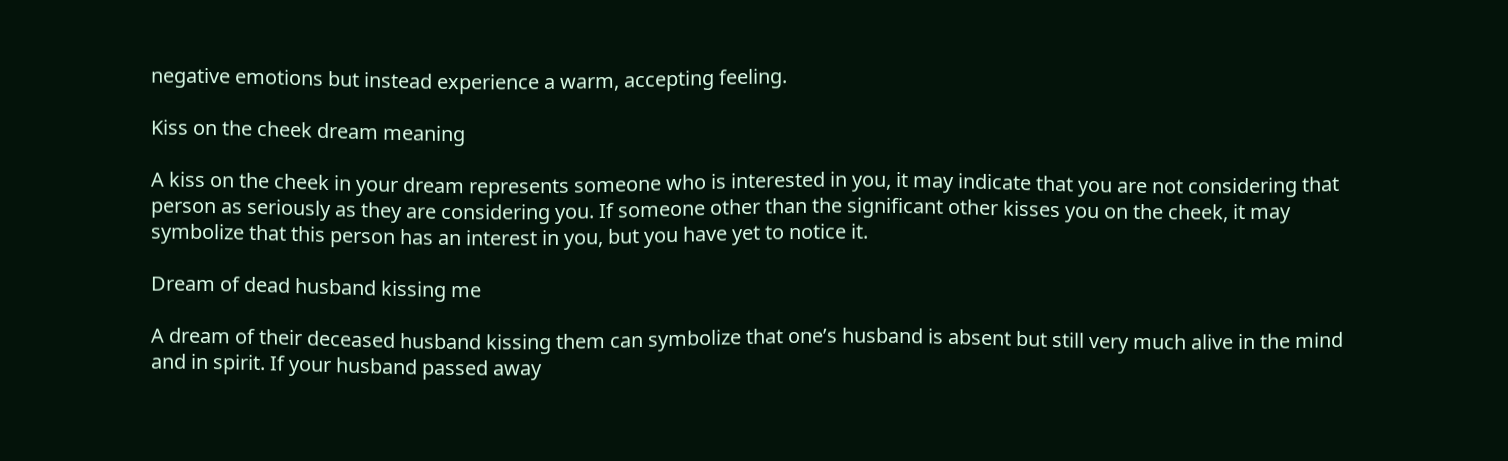negative emotions but instead experience a warm, accepting feeling.

Kiss on the cheek dream meaning

A kiss on the cheek in your dream represents someone who is interested in you, it may indicate that you are not considering that person as seriously as they are considering you. If someone other than the significant other kisses you on the cheek, it may symbolize that this person has an interest in you, but you have yet to notice it.

Dream of dead husband kissing me

A dream of their deceased husband kissing them can symbolize that one’s husband is absent but still very much alive in the mind and in spirit. If your husband passed away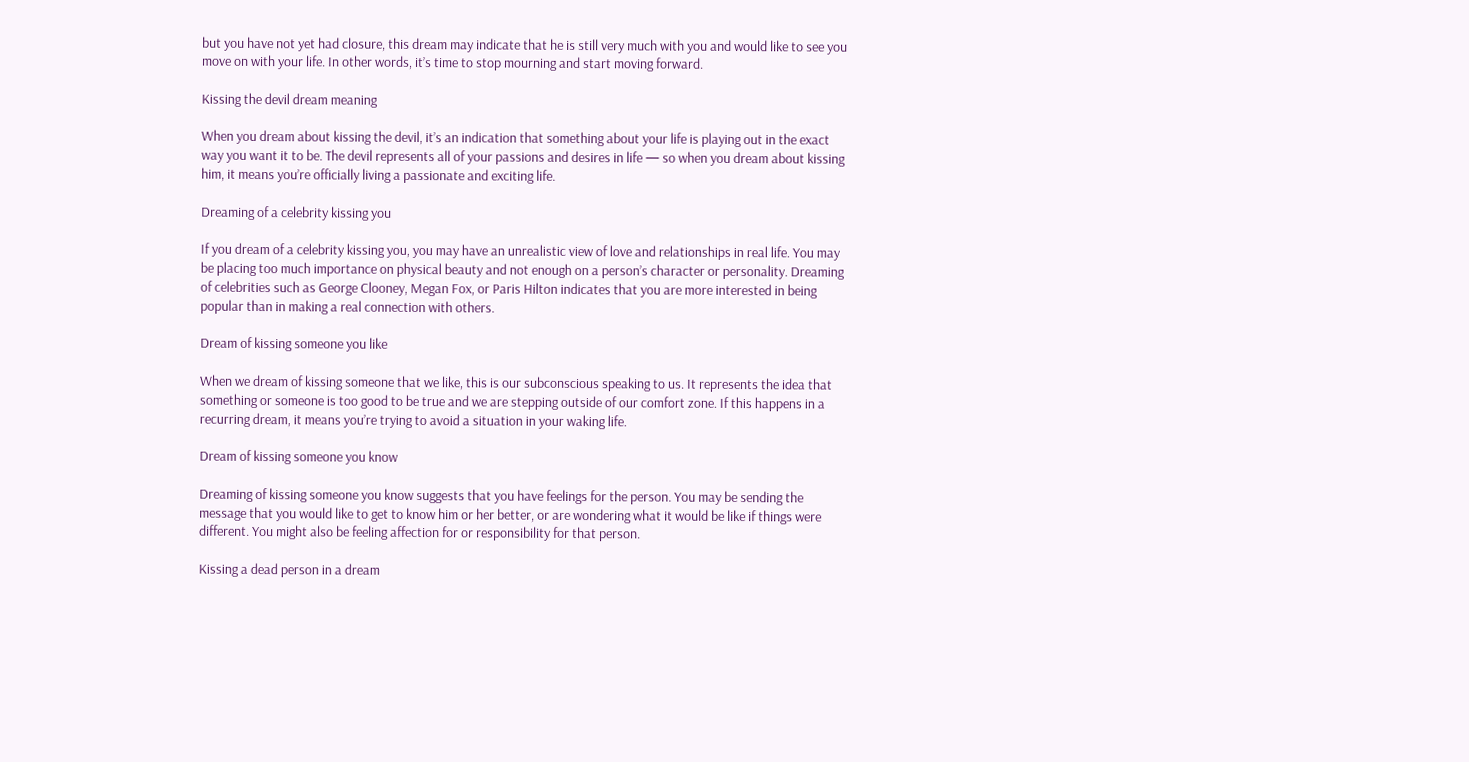but you have not yet had closure, this dream may indicate that he is still very much with you and would like to see you move on with your life. In other words, it’s time to stop mourning and start moving forward.

Kissing the devil dream meaning

When you dream about kissing the devil, it’s an indication that something about your life is playing out in the exact way you want it to be. The devil represents all of your passions and desires in life — so when you dream about kissing him, it means you’re officially living a passionate and exciting life.

Dreaming of a celebrity kissing you

If you dream of a celebrity kissing you, you may have an unrealistic view of love and relationships in real life. You may be placing too much importance on physical beauty and not enough on a person’s character or personality. Dreaming of celebrities such as George Clooney, Megan Fox, or Paris Hilton indicates that you are more interested in being popular than in making a real connection with others.

Dream of kissing someone you like

When we dream of kissing someone that we like, this is our subconscious speaking to us. It represents the idea that something or someone is too good to be true and we are stepping outside of our comfort zone. If this happens in a recurring dream, it means you’re trying to avoid a situation in your waking life.

Dream of kissing someone you know

Dreaming of kissing someone you know suggests that you have feelings for the person. You may be sending the message that you would like to get to know him or her better, or are wondering what it would be like if things were different. You might also be feeling affection for or responsibility for that person.

Kissing a dead person in a dream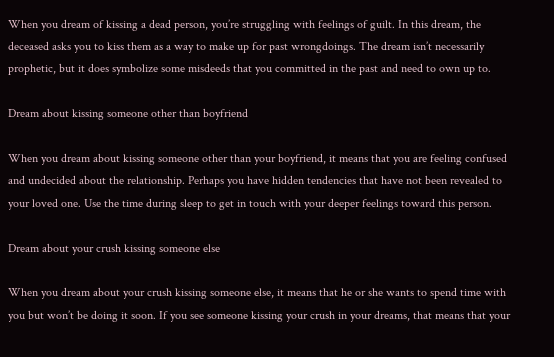When you dream of kissing a dead person, you’re struggling with feelings of guilt. In this dream, the deceased asks you to kiss them as a way to make up for past wrongdoings. The dream isn’t necessarily prophetic, but it does symbolize some misdeeds that you committed in the past and need to own up to.

Dream about kissing someone other than boyfriend

When you dream about kissing someone other than your boyfriend, it means that you are feeling confused and undecided about the relationship. Perhaps you have hidden tendencies that have not been revealed to your loved one. Use the time during sleep to get in touch with your deeper feelings toward this person.

Dream about your crush kissing someone else

When you dream about your crush kissing someone else, it means that he or she wants to spend time with you but won’t be doing it soon. If you see someone kissing your crush in your dreams, that means that your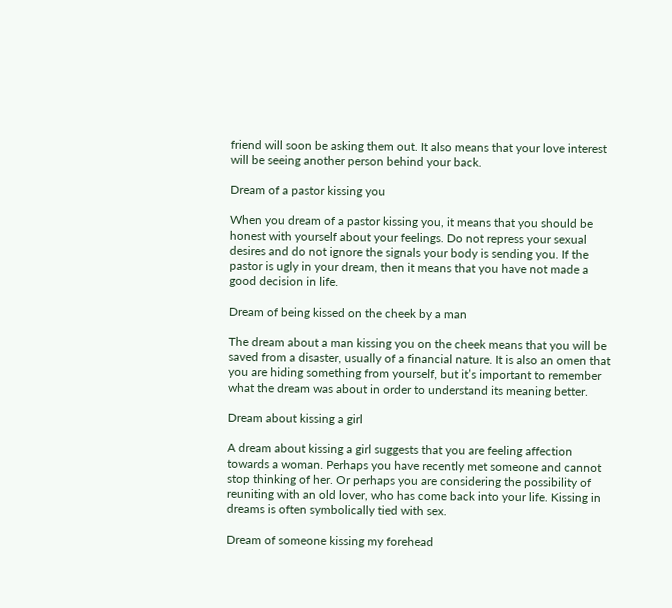friend will soon be asking them out. It also means that your love interest will be seeing another person behind your back.

Dream of a pastor kissing you

When you dream of a pastor kissing you, it means that you should be honest with yourself about your feelings. Do not repress your sexual desires and do not ignore the signals your body is sending you. If the pastor is ugly in your dream, then it means that you have not made a good decision in life.

Dream of being kissed on the cheek by a man

The dream about a man kissing you on the cheek means that you will be saved from a disaster, usually of a financial nature. It is also an omen that you are hiding something from yourself, but it’s important to remember what the dream was about in order to understand its meaning better.

Dream about kissing a girl

A dream about kissing a girl suggests that you are feeling affection towards a woman. Perhaps you have recently met someone and cannot stop thinking of her. Or perhaps you are considering the possibility of reuniting with an old lover, who has come back into your life. Kissing in dreams is often symbolically tied with sex.

Dream of someone kissing my forehead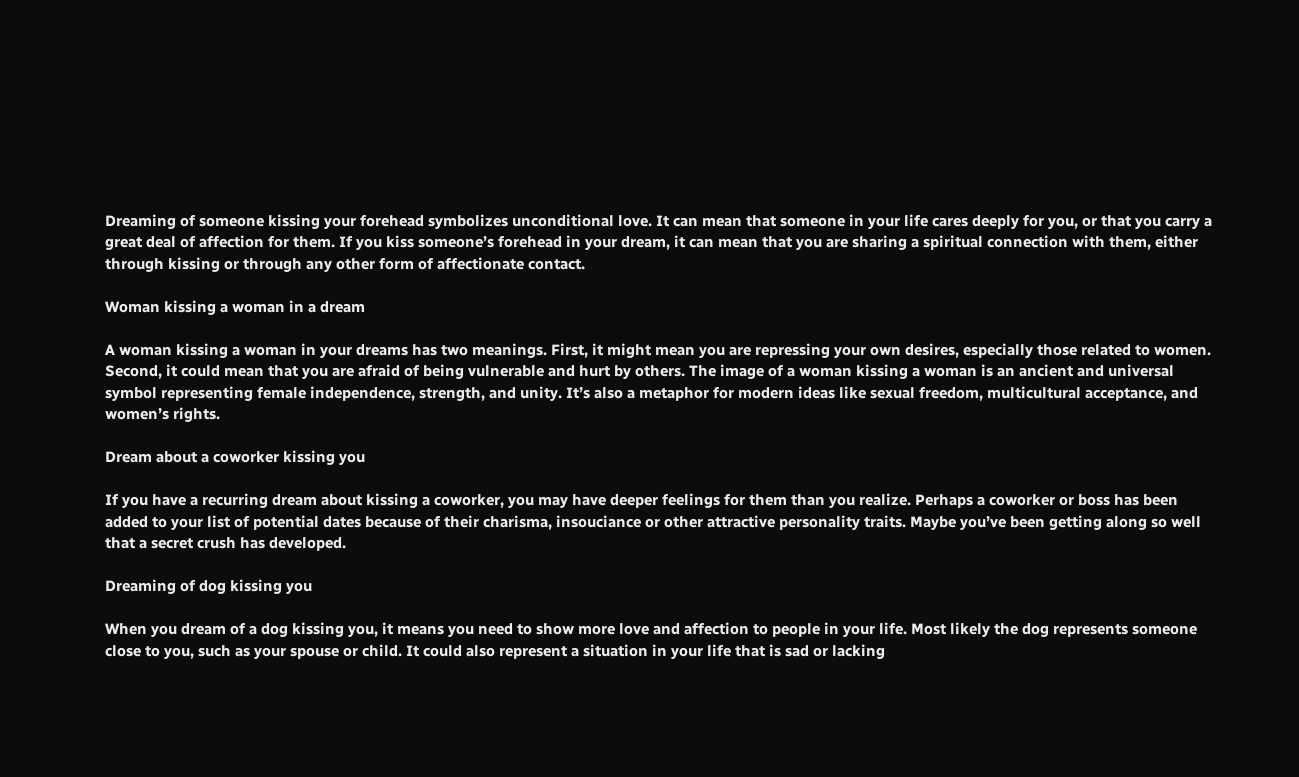Dreaming of someone kissing your forehead symbolizes unconditional love. It can mean that someone in your life cares deeply for you, or that you carry a great deal of affection for them. If you kiss someone’s forehead in your dream, it can mean that you are sharing a spiritual connection with them, either through kissing or through any other form of affectionate contact.

Woman kissing a woman in a dream

A woman kissing a woman in your dreams has two meanings. First, it might mean you are repressing your own desires, especially those related to women. Second, it could mean that you are afraid of being vulnerable and hurt by others. The image of a woman kissing a woman is an ancient and universal symbol representing female independence, strength, and unity. It’s also a metaphor for modern ideas like sexual freedom, multicultural acceptance, and women’s rights.

Dream about a coworker kissing you

If you have a recurring dream about kissing a coworker, you may have deeper feelings for them than you realize. Perhaps a coworker or boss has been added to your list of potential dates because of their charisma, insouciance or other attractive personality traits. Maybe you’ve been getting along so well that a secret crush has developed.

Dreaming of dog kissing you

When you dream of a dog kissing you, it means you need to show more love and affection to people in your life. Most likely the dog represents someone close to you, such as your spouse or child. It could also represent a situation in your life that is sad or lacking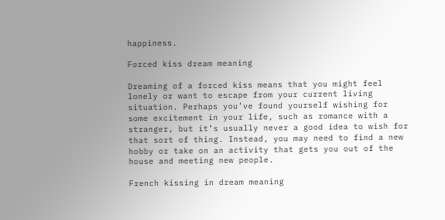happiness.

Forced kiss dream meaning

Dreaming of a forced kiss means that you might feel lonely or want to escape from your current living situation. Perhaps you’ve found yourself wishing for some excitement in your life, such as romance with a stranger, but it’s usually never a good idea to wish for that sort of thing. Instead, you may need to find a new hobby or take on an activity that gets you out of the house and meeting new people.

French kissing in dream meaning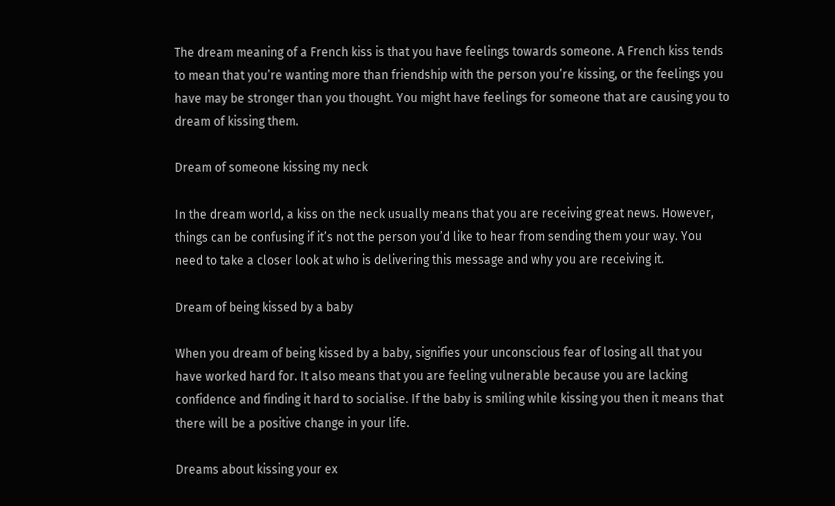The dream meaning of a French kiss is that you have feelings towards someone. A French kiss tends to mean that you’re wanting more than friendship with the person you’re kissing, or the feelings you have may be stronger than you thought. You might have feelings for someone that are causing you to dream of kissing them.

Dream of someone kissing my neck

In the dream world, a kiss on the neck usually means that you are receiving great news. However, things can be confusing if it’s not the person you’d like to hear from sending them your way. You need to take a closer look at who is delivering this message and why you are receiving it.

Dream of being kissed by a baby

When you dream of being kissed by a baby, signifies your unconscious fear of losing all that you have worked hard for. It also means that you are feeling vulnerable because you are lacking confidence and finding it hard to socialise. If the baby is smiling while kissing you then it means that there will be a positive change in your life.

Dreams about kissing your ex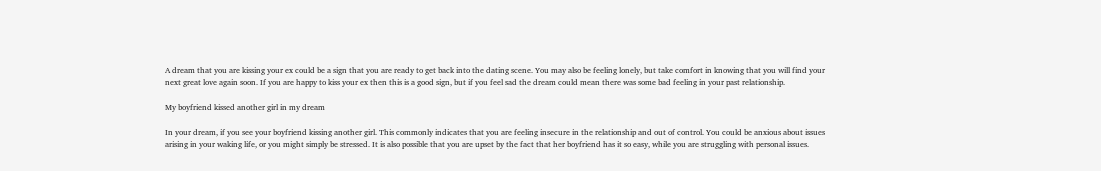A dream that you are kissing your ex could be a sign that you are ready to get back into the dating scene. You may also be feeling lonely, but take comfort in knowing that you will find your next great love again soon. If you are happy to kiss your ex then this is a good sign, but if you feel sad the dream could mean there was some bad feeling in your past relationship.

My boyfriend kissed another girl in my dream

In your dream, if you see your boyfriend kissing another girl. This commonly indicates that you are feeling insecure in the relationship and out of control. You could be anxious about issues arising in your waking life, or you might simply be stressed. It is also possible that you are upset by the fact that her boyfriend has it so easy, while you are struggling with personal issues.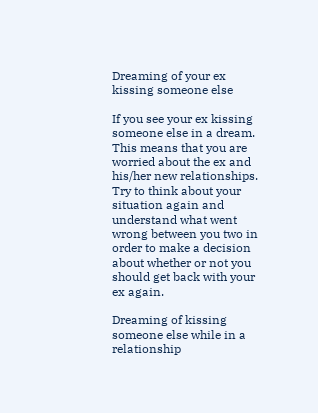Dreaming of your ex kissing someone else

If you see your ex kissing someone else in a dream. This means that you are worried about the ex and his/her new relationships. Try to think about your situation again and understand what went wrong between you two in order to make a decision about whether or not you should get back with your ex again.

Dreaming of kissing someone else while in a relationship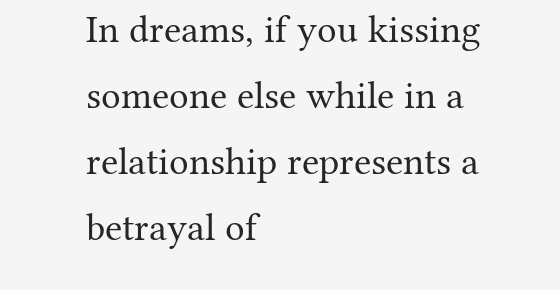In dreams, if you kissing someone else while in a relationship represents a betrayal of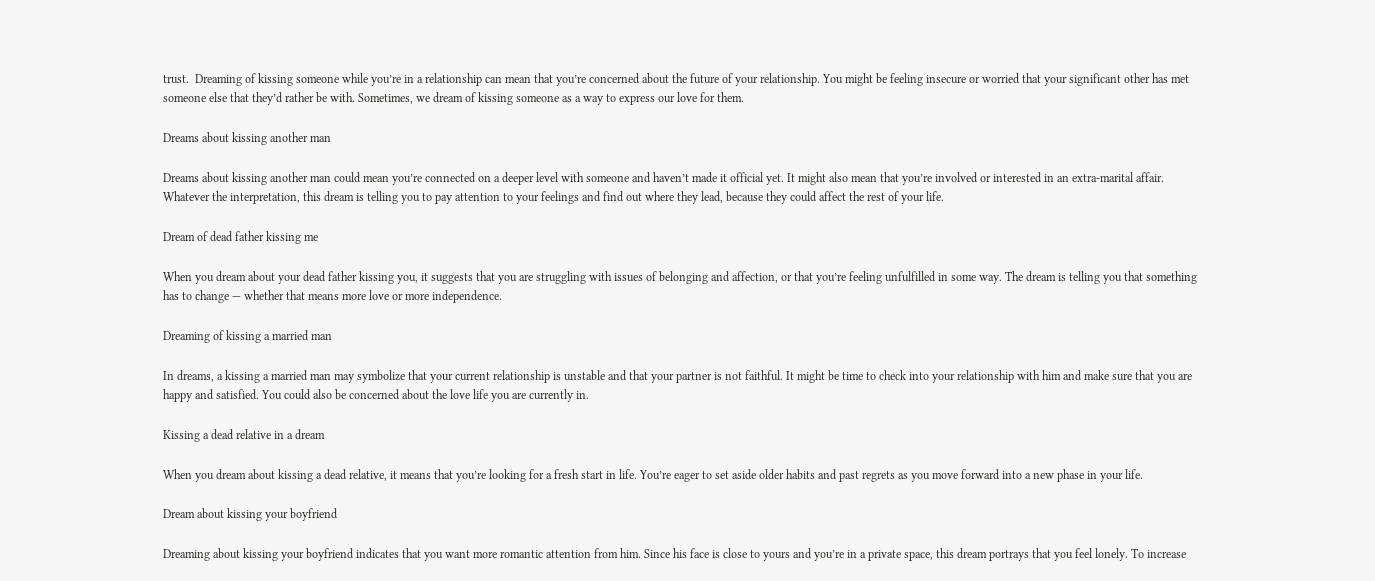trust.  Dreaming of kissing someone while you’re in a relationship can mean that you’re concerned about the future of your relationship. You might be feeling insecure or worried that your significant other has met someone else that they’d rather be with. Sometimes, we dream of kissing someone as a way to express our love for them.

Dreams about kissing another man

Dreams about kissing another man could mean you’re connected on a deeper level with someone and haven’t made it official yet. It might also mean that you’re involved or interested in an extra-marital affair. Whatever the interpretation, this dream is telling you to pay attention to your feelings and find out where they lead, because they could affect the rest of your life.

Dream of dead father kissing me

When you dream about your dead father kissing you, it suggests that you are struggling with issues of belonging and affection, or that you’re feeling unfulfilled in some way. The dream is telling you that something has to change — whether that means more love or more independence.

Dreaming of kissing a married man

In dreams, a kissing a married man may symbolize that your current relationship is unstable and that your partner is not faithful. It might be time to check into your relationship with him and make sure that you are happy and satisfied. You could also be concerned about the love life you are currently in.

Kissing a dead relative in a dream

When you dream about kissing a dead relative, it means that you’re looking for a fresh start in life. You’re eager to set aside older habits and past regrets as you move forward into a new phase in your life.

Dream about kissing your boyfriend

Dreaming about kissing your boyfriend indicates that you want more romantic attention from him. Since his face is close to yours and you’re in a private space, this dream portrays that you feel lonely. To increase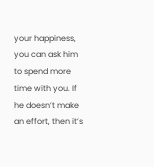your happiness, you can ask him to spend more time with you. If he doesn’t make an effort, then it’s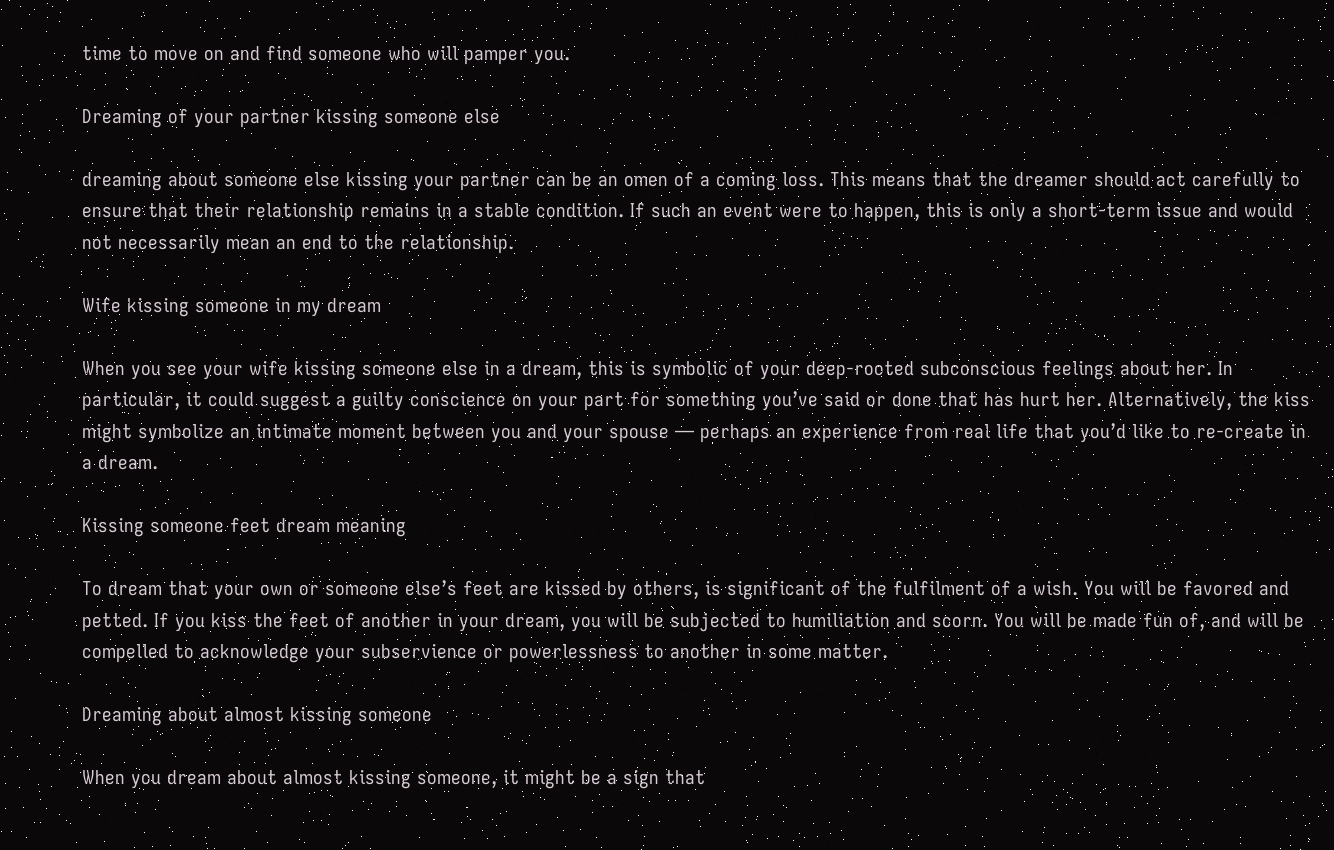time to move on and find someone who will pamper you.

Dreaming of your partner kissing someone else

dreaming about someone else kissing your partner can be an omen of a coming loss. This means that the dreamer should act carefully to ensure that their relationship remains in a stable condition. If such an event were to happen, this is only a short-term issue and would not necessarily mean an end to the relationship.

Wife kissing someone in my dream

When you see your wife kissing someone else in a dream, this is symbolic of your deep-rooted subconscious feelings about her. In particular, it could suggest a guilty conscience on your part for something you’ve said or done that has hurt her. Alternatively, the kiss might symbolize an intimate moment between you and your spouse — perhaps an experience from real life that you’d like to re-create in a dream.

Kissing someone feet dream meaning

To dream that your own or someone else’s feet are kissed by others, is significant of the fulfilment of a wish. You will be favored and petted. If you kiss the feet of another in your dream, you will be subjected to humiliation and scorn. You will be made fun of, and will be compelled to acknowledge your subservience or powerlessness to another in some matter.

Dreaming about almost kissing someone

When you dream about almost kissing someone, it might be a sign that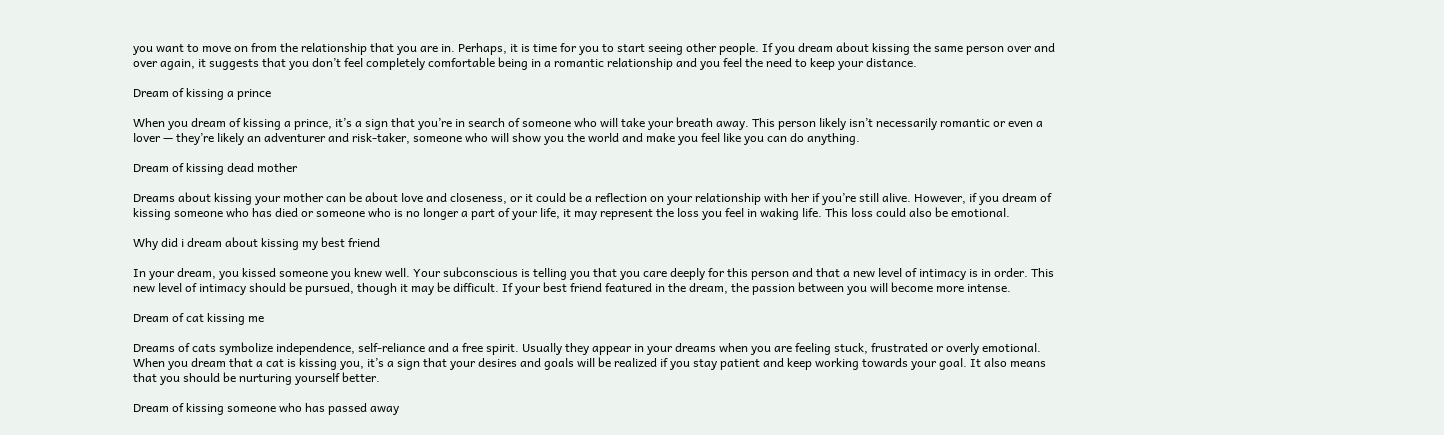you want to move on from the relationship that you are in. Perhaps, it is time for you to start seeing other people. If you dream about kissing the same person over and over again, it suggests that you don’t feel completely comfortable being in a romantic relationship and you feel the need to keep your distance.

Dream of kissing a prince

When you dream of kissing a prince, it’s a sign that you’re in search of someone who will take your breath away. This person likely isn’t necessarily romantic or even a lover — they’re likely an adventurer and risk-taker, someone who will show you the world and make you feel like you can do anything.

Dream of kissing dead mother

Dreams about kissing your mother can be about love and closeness, or it could be a reflection on your relationship with her if you’re still alive. However, if you dream of kissing someone who has died or someone who is no longer a part of your life, it may represent the loss you feel in waking life. This loss could also be emotional.

Why did i dream about kissing my best friend

In your dream, you kissed someone you knew well. Your subconscious is telling you that you care deeply for this person and that a new level of intimacy is in order. This new level of intimacy should be pursued, though it may be difficult. If your best friend featured in the dream, the passion between you will become more intense.

Dream of cat kissing me

Dreams of cats symbolize independence, self-reliance and a free spirit. Usually they appear in your dreams when you are feeling stuck, frustrated or overly emotional. When you dream that a cat is kissing you, it’s a sign that your desires and goals will be realized if you stay patient and keep working towards your goal. It also means that you should be nurturing yourself better.

Dream of kissing someone who has passed away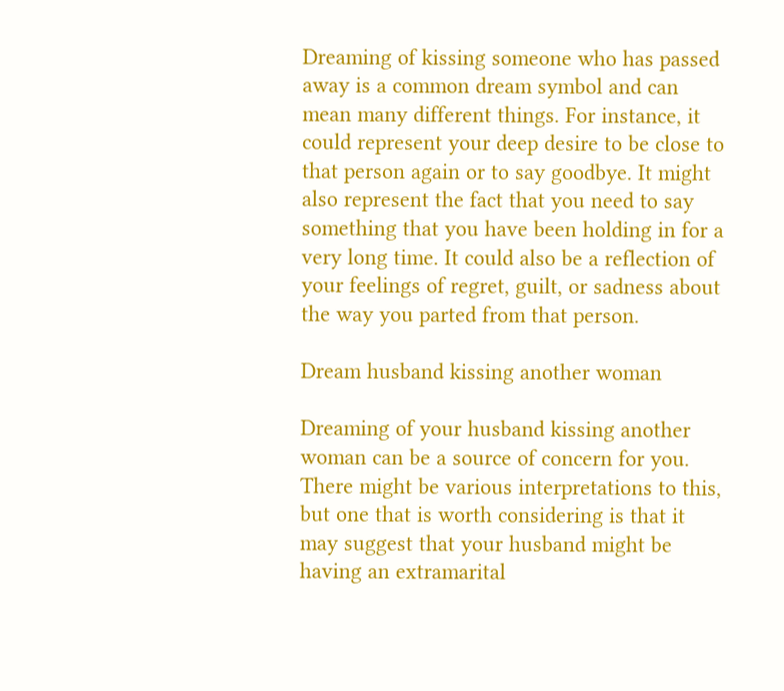Dreaming of kissing someone who has passed away is a common dream symbol and can mean many different things. For instance, it could represent your deep desire to be close to that person again or to say goodbye. It might also represent the fact that you need to say something that you have been holding in for a very long time. It could also be a reflection of your feelings of regret, guilt, or sadness about the way you parted from that person.

Dream husband kissing another woman

Dreaming of your husband kissing another woman can be a source of concern for you. There might be various interpretations to this, but one that is worth considering is that it may suggest that your husband might be having an extramarital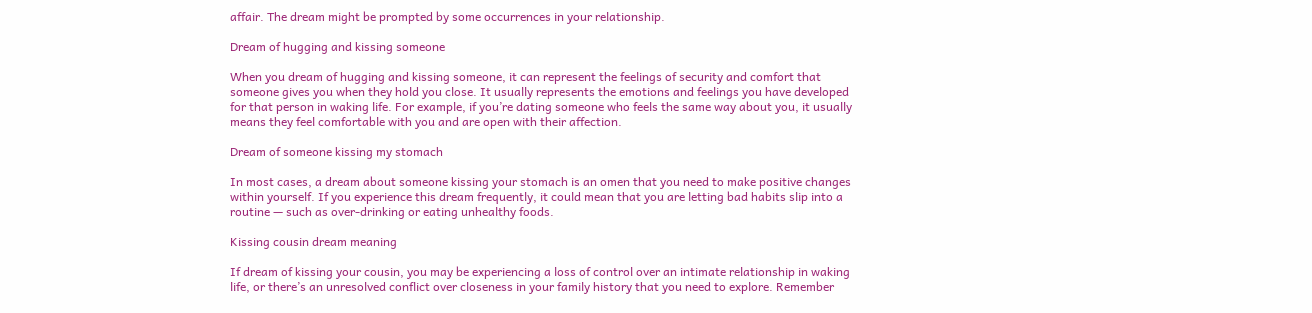affair. The dream might be prompted by some occurrences in your relationship.

Dream of hugging and kissing someone

When you dream of hugging and kissing someone, it can represent the feelings of security and comfort that someone gives you when they hold you close. It usually represents the emotions and feelings you have developed for that person in waking life. For example, if you’re dating someone who feels the same way about you, it usually means they feel comfortable with you and are open with their affection.

Dream of someone kissing my stomach

In most cases, a dream about someone kissing your stomach is an omen that you need to make positive changes within yourself. If you experience this dream frequently, it could mean that you are letting bad habits slip into a routine — such as over-drinking or eating unhealthy foods.

Kissing cousin dream meaning

If dream of kissing your cousin, you may be experiencing a loss of control over an intimate relationship in waking life, or there’s an unresolved conflict over closeness in your family history that you need to explore. Remember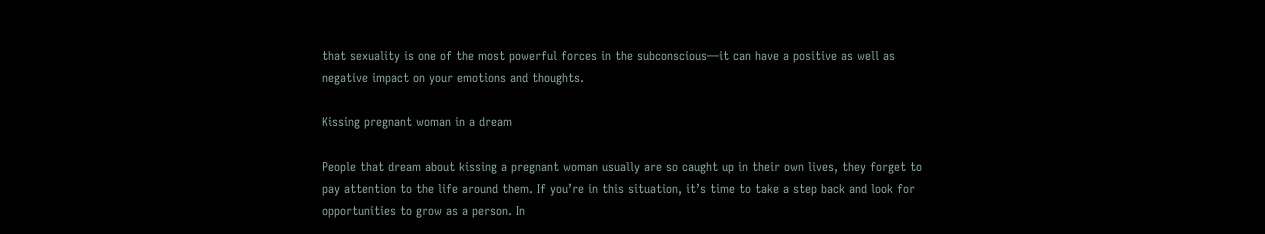that sexuality is one of the most powerful forces in the subconscious—it can have a positive as well as negative impact on your emotions and thoughts.

Kissing pregnant woman in a dream

People that dream about kissing a pregnant woman usually are so caught up in their own lives, they forget to pay attention to the life around them. If you’re in this situation, it’s time to take a step back and look for opportunities to grow as a person. In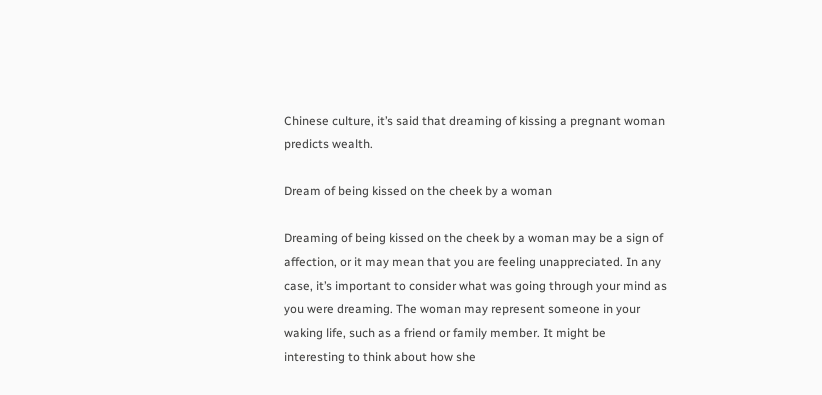Chinese culture, it’s said that dreaming of kissing a pregnant woman predicts wealth.

Dream of being kissed on the cheek by a woman

Dreaming of being kissed on the cheek by a woman may be a sign of affection, or it may mean that you are feeling unappreciated. In any case, it’s important to consider what was going through your mind as you were dreaming. The woman may represent someone in your waking life, such as a friend or family member. It might be interesting to think about how she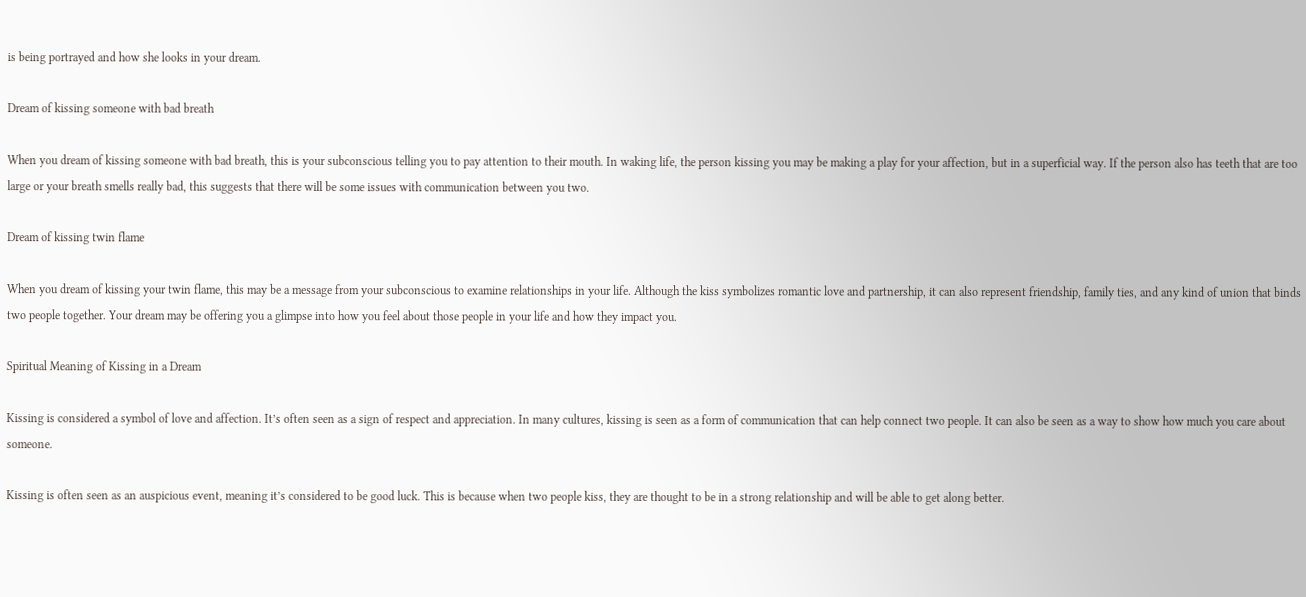is being portrayed and how she looks in your dream.

Dream of kissing someone with bad breath

When you dream of kissing someone with bad breath, this is your subconscious telling you to pay attention to their mouth. In waking life, the person kissing you may be making a play for your affection, but in a superficial way. If the person also has teeth that are too large or your breath smells really bad, this suggests that there will be some issues with communication between you two.

Dream of kissing twin flame

When you dream of kissing your twin flame, this may be a message from your subconscious to examine relationships in your life. Although the kiss symbolizes romantic love and partnership, it can also represent friendship, family ties, and any kind of union that binds two people together. Your dream may be offering you a glimpse into how you feel about those people in your life and how they impact you.

Spiritual Meaning of Kissing in a Dream

Kissing is considered a symbol of love and affection. It’s often seen as a sign of respect and appreciation. In many cultures, kissing is seen as a form of communication that can help connect two people. It can also be seen as a way to show how much you care about someone.

Kissing is often seen as an auspicious event, meaning it’s considered to be good luck. This is because when two people kiss, they are thought to be in a strong relationship and will be able to get along better.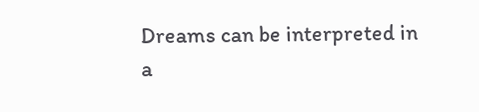Dreams can be interpreted in a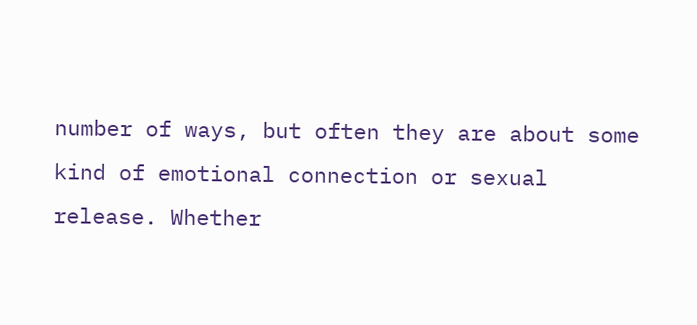number of ways, but often they are about some kind of emotional connection or sexual release. Whether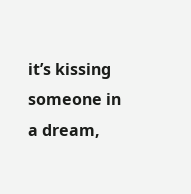it’s kissing someone in a dream,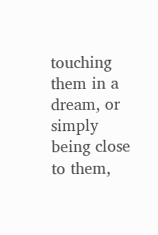touching them in a dream, or simply being close to them,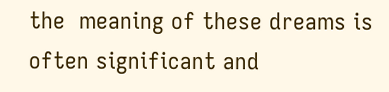the  meaning of these dreams is often significant and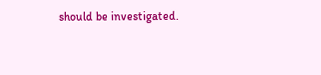should be investigated.